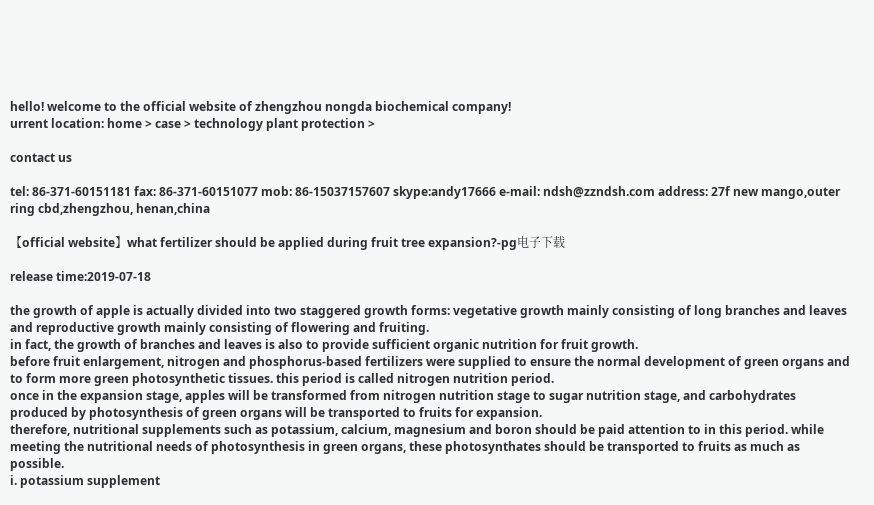hello! welcome to the official website of zhengzhou nongda biochemical company!
urrent location: home > case > technology plant protection >

contact us

tel: 86-371-60151181 fax: 86-371-60151077 mob: 86-15037157607 skype:andy17666 e-mail: ndsh@zzndsh.com address: 27f new mango,outer ring cbd,zhengzhou, henan,china

【official website】what fertilizer should be applied during fruit tree expansion?-pg电子下载

release time:2019-07-18

the growth of apple is actually divided into two staggered growth forms: vegetative growth mainly consisting of long branches and leaves and reproductive growth mainly consisting of flowering and fruiting.
in fact, the growth of branches and leaves is also to provide sufficient organic nutrition for fruit growth.
before fruit enlargement, nitrogen and phosphorus-based fertilizers were supplied to ensure the normal development of green organs and to form more green photosynthetic tissues. this period is called nitrogen nutrition period.
once in the expansion stage, apples will be transformed from nitrogen nutrition stage to sugar nutrition stage, and carbohydrates produced by photosynthesis of green organs will be transported to fruits for expansion.
therefore, nutritional supplements such as potassium, calcium, magnesium and boron should be paid attention to in this period. while meeting the nutritional needs of photosynthesis in green organs, these photosynthates should be transported to fruits as much as possible.
i. potassium supplement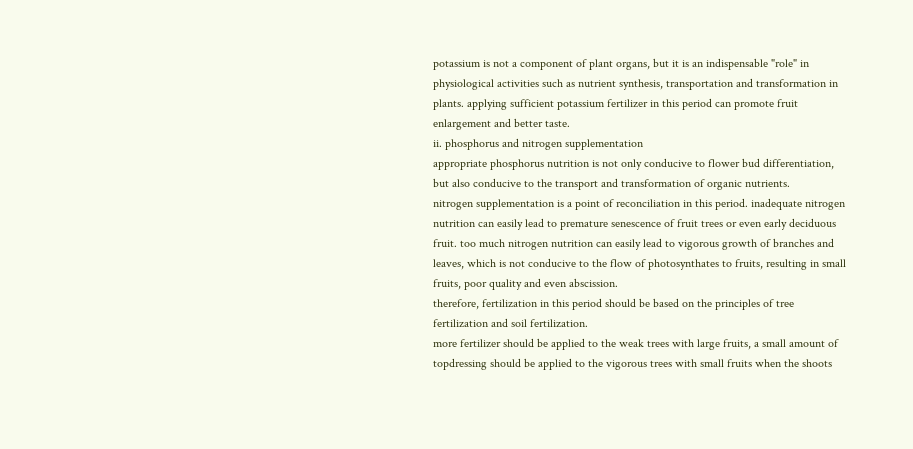potassium is not a component of plant organs, but it is an indispensable "role" in physiological activities such as nutrient synthesis, transportation and transformation in plants. applying sufficient potassium fertilizer in this period can promote fruit enlargement and better taste.
ii. phosphorus and nitrogen supplementation
appropriate phosphorus nutrition is not only conducive to flower bud differentiation, but also conducive to the transport and transformation of organic nutrients.
nitrogen supplementation is a point of reconciliation in this period. inadequate nitrogen nutrition can easily lead to premature senescence of fruit trees or even early deciduous fruit. too much nitrogen nutrition can easily lead to vigorous growth of branches and leaves, which is not conducive to the flow of photosynthates to fruits, resulting in small fruits, poor quality and even abscission.
therefore, fertilization in this period should be based on the principles of tree fertilization and soil fertilization.
more fertilizer should be applied to the weak trees with large fruits, a small amount of topdressing should be applied to the vigorous trees with small fruits when the shoots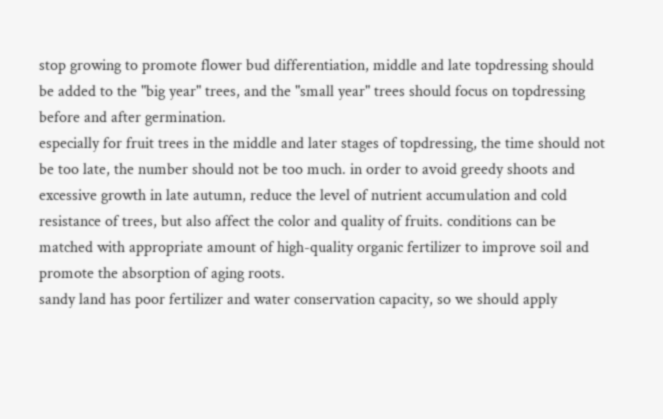stop growing to promote flower bud differentiation, middle and late topdressing should be added to the "big year" trees, and the "small year" trees should focus on topdressing before and after germination.
especially for fruit trees in the middle and later stages of topdressing, the time should not be too late, the number should not be too much. in order to avoid greedy shoots and excessive growth in late autumn, reduce the level of nutrient accumulation and cold resistance of trees, but also affect the color and quality of fruits. conditions can be matched with appropriate amount of high-quality organic fertilizer to improve soil and promote the absorption of aging roots.
sandy land has poor fertilizer and water conservation capacity, so we should apply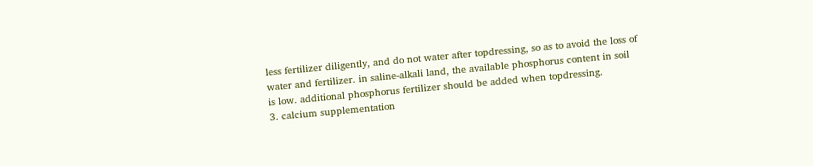less fertilizer diligently, and do not water after topdressing, so as to avoid the loss of water and fertilizer. in saline-alkali land, the available phosphorus content in soil is low. additional phosphorus fertilizer should be added when topdressing.
3. calcium supplementation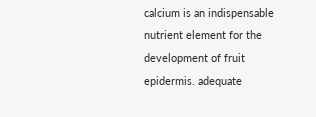calcium is an indispensable nutrient element for the development of fruit epidermis. adequate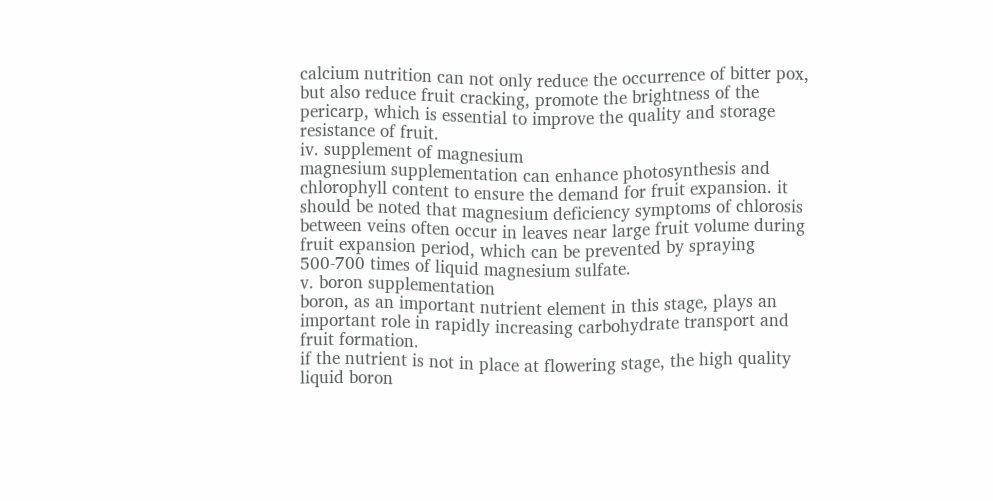calcium nutrition can not only reduce the occurrence of bitter pox, but also reduce fruit cracking, promote the brightness of the pericarp, which is essential to improve the quality and storage resistance of fruit.
iv. supplement of magnesium
magnesium supplementation can enhance photosynthesis and chlorophyll content to ensure the demand for fruit expansion. it should be noted that magnesium deficiency symptoms of chlorosis between veins often occur in leaves near large fruit volume during fruit expansion period, which can be prevented by spraying 500-700 times of liquid magnesium sulfate.
v. boron supplementation
boron, as an important nutrient element in this stage, plays an important role in rapidly increasing carbohydrate transport and fruit formation.
if the nutrient is not in place at flowering stage, the high quality liquid boron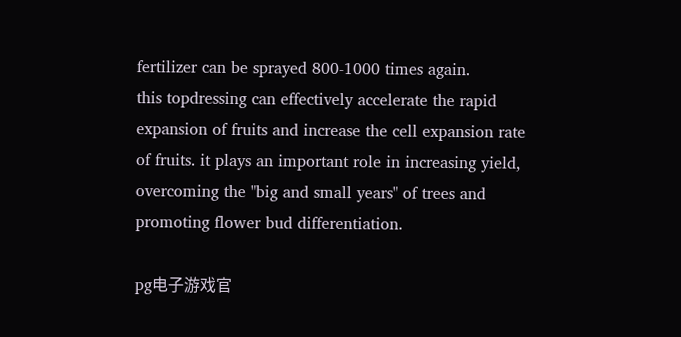fertilizer can be sprayed 800-1000 times again.
this topdressing can effectively accelerate the rapid expansion of fruits and increase the cell expansion rate of fruits. it plays an important role in increasing yield, overcoming the "big and small years" of trees and promoting flower bud differentiation.

pg电子游戏官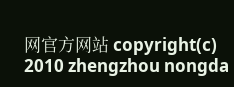网官方网站 copyright(c) 2010 zhengzhou nongda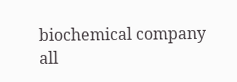biochemical company all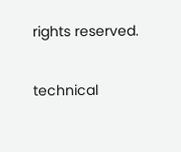rights reserved.

technical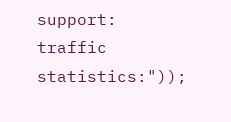support:     traffic statistics:"));